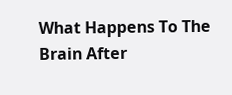What Happens To The Brain After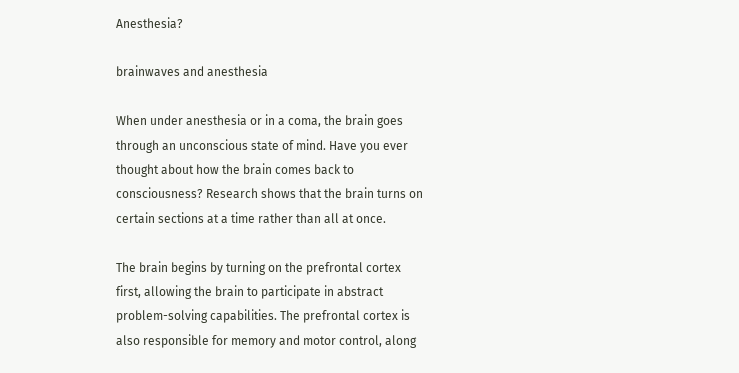Anesthesia?

brainwaves and anesthesia

When under anesthesia or in a coma, the brain goes through an unconscious state of mind. Have you ever thought about how the brain comes back to consciousness? Research shows that the brain turns on certain sections at a time rather than all at once.

The brain begins by turning on the prefrontal cortex first, allowing the brain to participate in abstract problem-solving capabilities. The prefrontal cortex is also responsible for memory and motor control, along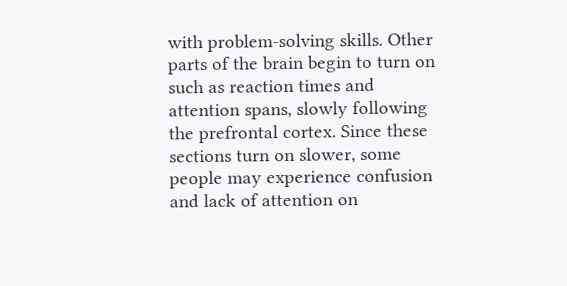with problem-solving skills. Other parts of the brain begin to turn on such as reaction times and attention spans, slowly following the prefrontal cortex. Since these sections turn on slower, some people may experience confusion and lack of attention on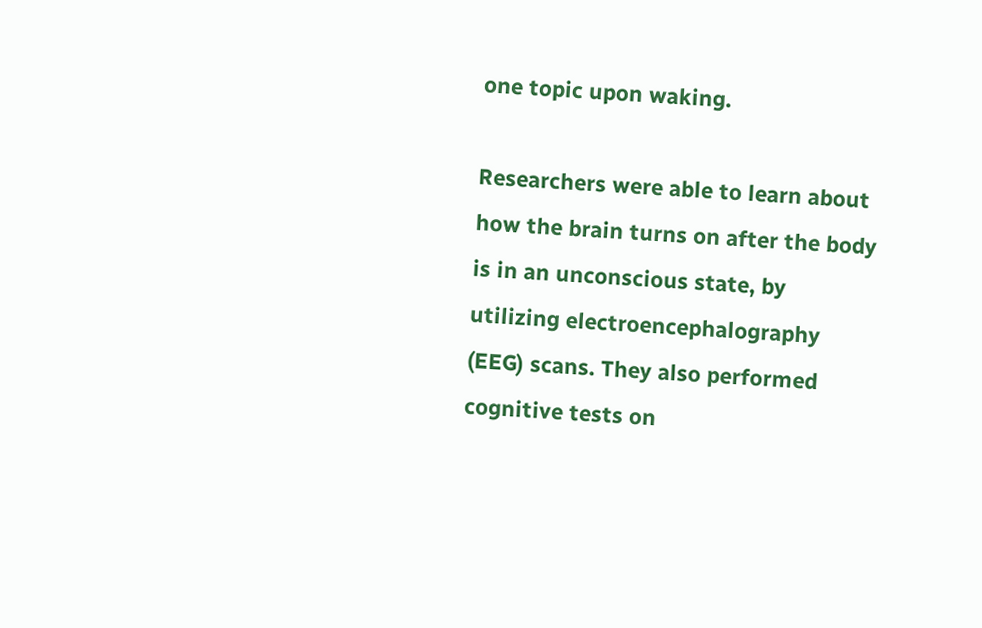one topic upon waking.

Researchers were able to learn about how the brain turns on after the body is in an unconscious state, by utilizing electroencephalography (EEG) scans. They also performed cognitive tests on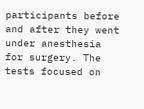participants before and after they went under anesthesia for surgery. The tests focused on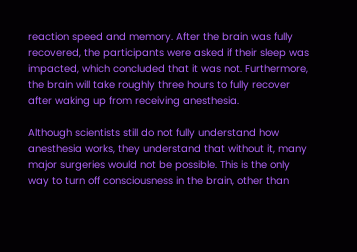reaction speed and memory. After the brain was fully recovered, the participants were asked if their sleep was impacted, which concluded that it was not. Furthermore, the brain will take roughly three hours to fully recover after waking up from receiving anesthesia.

Although scientists still do not fully understand how anesthesia works, they understand that without it, many major surgeries would not be possible. This is the only way to turn off consciousness in the brain, other than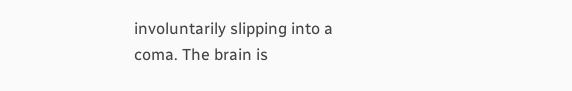involuntarily slipping into a coma. The brain is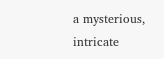a mysterious, intricate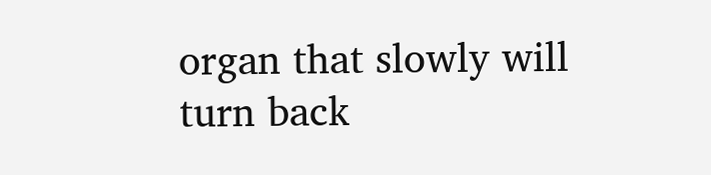organ that slowly will turn back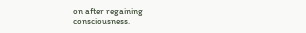on after regaining consciousness.